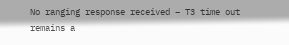No ranging response received – T3 time out remains a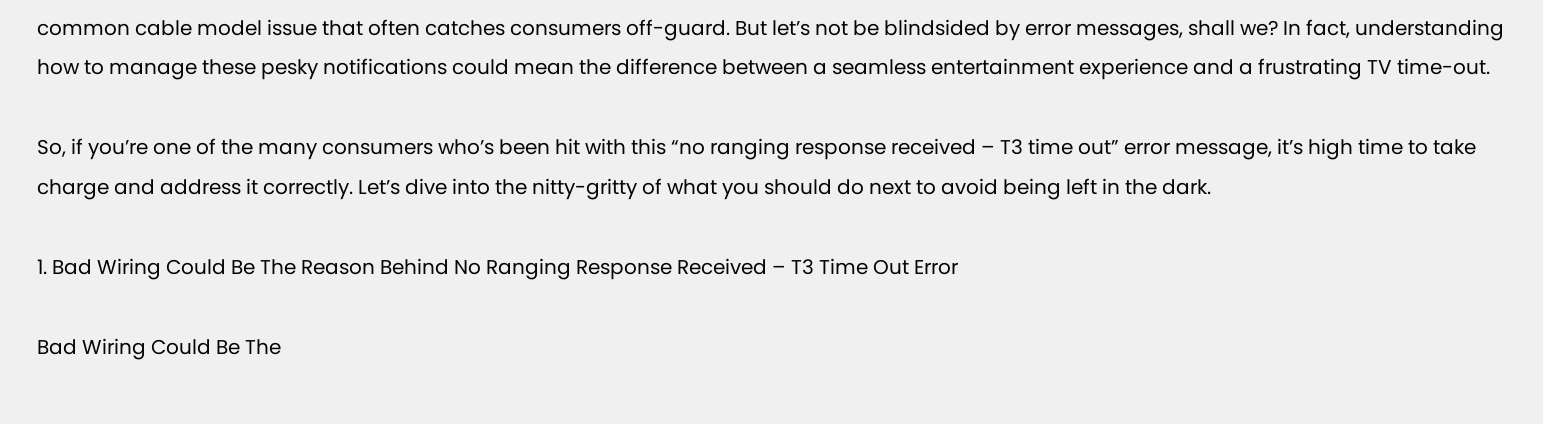common cable model issue that often catches consumers off-guard. But let’s not be blindsided by error messages, shall we? In fact, understanding how to manage these pesky notifications could mean the difference between a seamless entertainment experience and a frustrating TV time-out.

So, if you’re one of the many consumers who’s been hit with this “no ranging response received – T3 time out” error message, it’s high time to take charge and address it correctly. Let’s dive into the nitty-gritty of what you should do next to avoid being left in the dark.

1. Bad Wiring Could Be The Reason Behind No Ranging Response Received – T3 Time Out Error

Bad Wiring Could Be The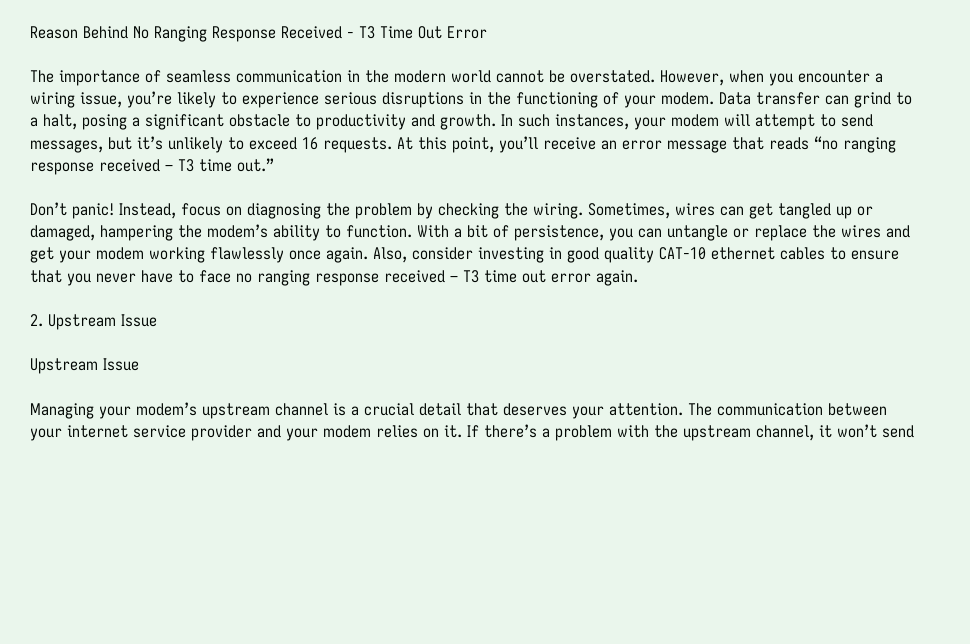Reason Behind No Ranging Response Received - T3 Time Out Error

The importance of seamless communication in the modern world cannot be overstated. However, when you encounter a wiring issue, you’re likely to experience serious disruptions in the functioning of your modem. Data transfer can grind to a halt, posing a significant obstacle to productivity and growth. In such instances, your modem will attempt to send messages, but it’s unlikely to exceed 16 requests. At this point, you’ll receive an error message that reads “no ranging response received – T3 time out.”

Don’t panic! Instead, focus on diagnosing the problem by checking the wiring. Sometimes, wires can get tangled up or damaged, hampering the modem’s ability to function. With a bit of persistence, you can untangle or replace the wires and get your modem working flawlessly once again. Also, consider investing in good quality CAT-10 ethernet cables to ensure that you never have to face no ranging response received – T3 time out error again.

2. Upstream Issue

Upstream Issue

Managing your modem’s upstream channel is a crucial detail that deserves your attention. The communication between your internet service provider and your modem relies on it. If there’s a problem with the upstream channel, it won’t send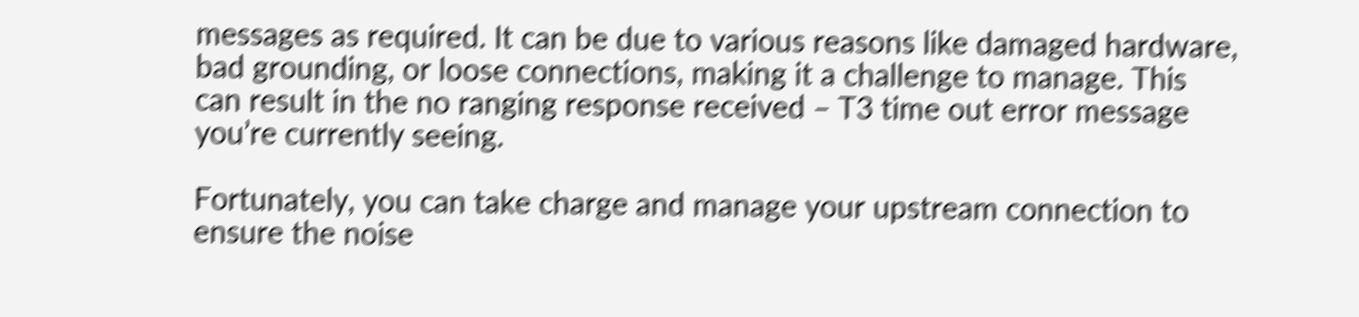messages as required. It can be due to various reasons like damaged hardware, bad grounding, or loose connections, making it a challenge to manage. This can result in the no ranging response received – T3 time out error message you’re currently seeing.

Fortunately, you can take charge and manage your upstream connection to ensure the noise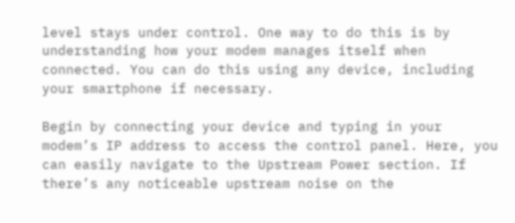level stays under control. One way to do this is by understanding how your modem manages itself when connected. You can do this using any device, including your smartphone if necessary.

Begin by connecting your device and typing in your modem’s IP address to access the control panel. Here, you can easily navigate to the Upstream Power section. If there’s any noticeable upstream noise on the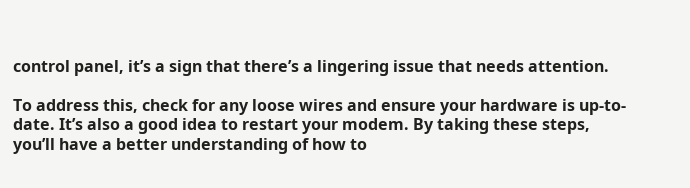control panel, it’s a sign that there’s a lingering issue that needs attention.

To address this, check for any loose wires and ensure your hardware is up-to-date. It’s also a good idea to restart your modem. By taking these steps, you’ll have a better understanding of how to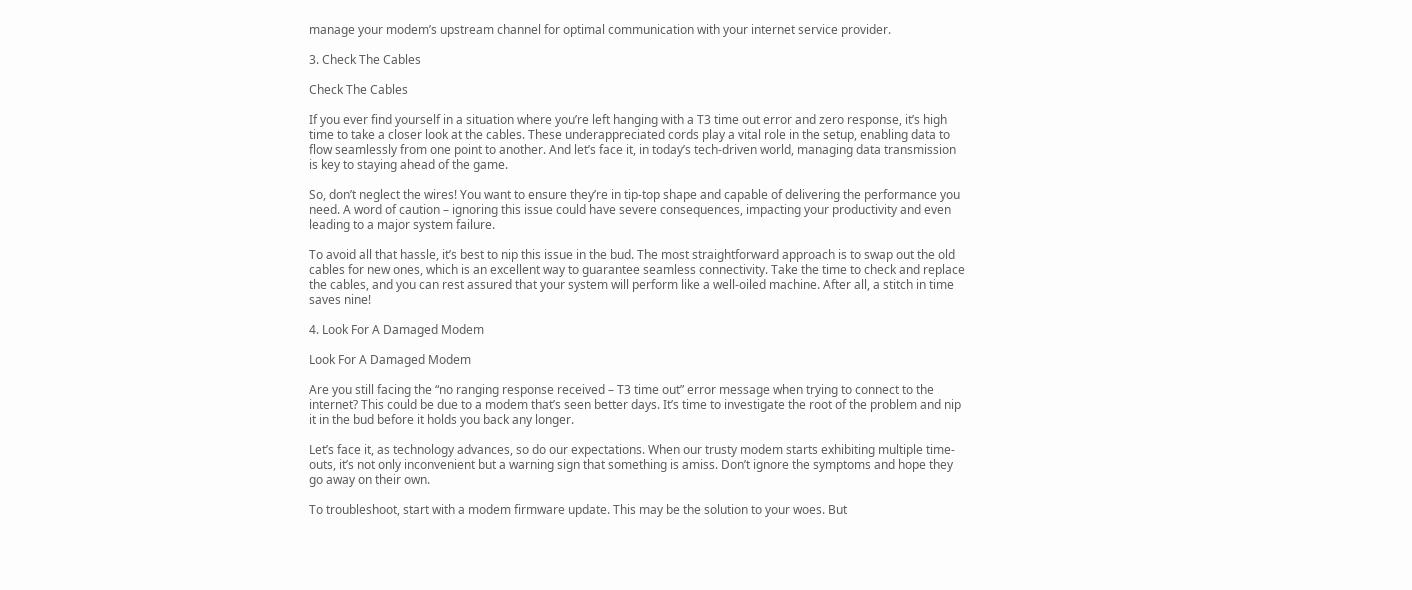manage your modem’s upstream channel for optimal communication with your internet service provider.

3. Check The Cables

Check The Cables

If you ever find yourself in a situation where you’re left hanging with a T3 time out error and zero response, it’s high time to take a closer look at the cables. These underappreciated cords play a vital role in the setup, enabling data to flow seamlessly from one point to another. And let’s face it, in today’s tech-driven world, managing data transmission is key to staying ahead of the game.

So, don’t neglect the wires! You want to ensure they’re in tip-top shape and capable of delivering the performance you need. A word of caution – ignoring this issue could have severe consequences, impacting your productivity and even leading to a major system failure.

To avoid all that hassle, it’s best to nip this issue in the bud. The most straightforward approach is to swap out the old cables for new ones, which is an excellent way to guarantee seamless connectivity. Take the time to check and replace the cables, and you can rest assured that your system will perform like a well-oiled machine. After all, a stitch in time saves nine!

4. Look For A Damaged Modem

Look For A Damaged Modem

Are you still facing the “no ranging response received – T3 time out” error message when trying to connect to the internet? This could be due to a modem that’s seen better days. It’s time to investigate the root of the problem and nip it in the bud before it holds you back any longer.

Let’s face it, as technology advances, so do our expectations. When our trusty modem starts exhibiting multiple time-outs, it’s not only inconvenient but a warning sign that something is amiss. Don’t ignore the symptoms and hope they go away on their own.

To troubleshoot, start with a modem firmware update. This may be the solution to your woes. But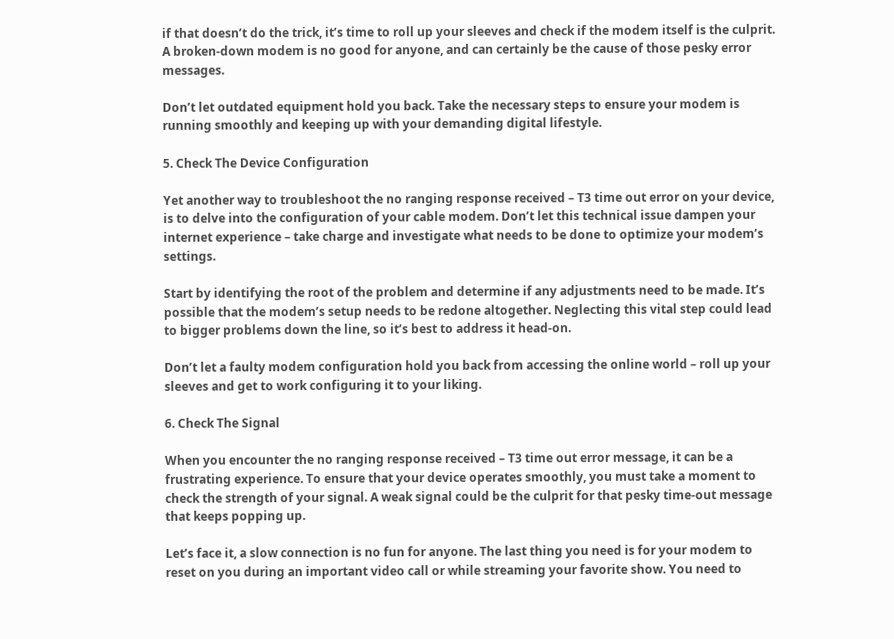if that doesn’t do the trick, it’s time to roll up your sleeves and check if the modem itself is the culprit. A broken-down modem is no good for anyone, and can certainly be the cause of those pesky error messages.

Don’t let outdated equipment hold you back. Take the necessary steps to ensure your modem is running smoothly and keeping up with your demanding digital lifestyle.

5. Check The Device Configuration

Yet another way to troubleshoot the no ranging response received – T3 time out error on your device, is to delve into the configuration of your cable modem. Don’t let this technical issue dampen your internet experience – take charge and investigate what needs to be done to optimize your modem’s settings.

Start by identifying the root of the problem and determine if any adjustments need to be made. It’s possible that the modem’s setup needs to be redone altogether. Neglecting this vital step could lead to bigger problems down the line, so it’s best to address it head-on.

Don’t let a faulty modem configuration hold you back from accessing the online world – roll up your sleeves and get to work configuring it to your liking.

6. Check The Signal

When you encounter the no ranging response received – T3 time out error message, it can be a frustrating experience. To ensure that your device operates smoothly, you must take a moment to check the strength of your signal. A weak signal could be the culprit for that pesky time-out message that keeps popping up.

Let’s face it, a slow connection is no fun for anyone. The last thing you need is for your modem to reset on you during an important video call or while streaming your favorite show. You need to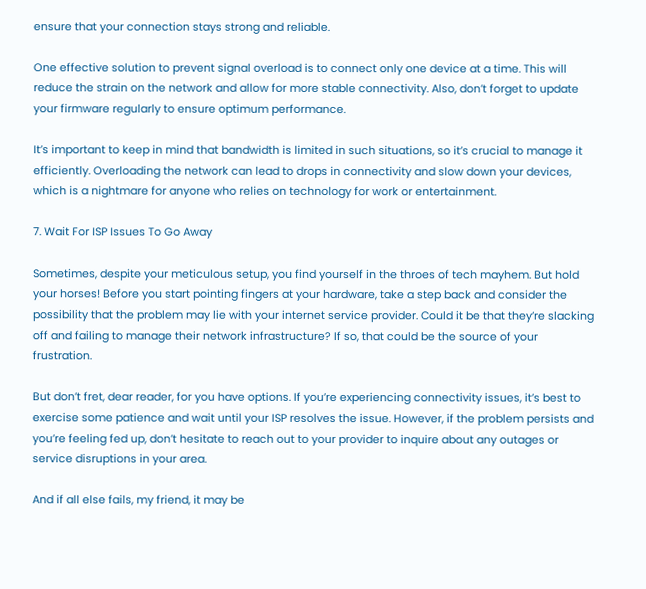ensure that your connection stays strong and reliable.

One effective solution to prevent signal overload is to connect only one device at a time. This will reduce the strain on the network and allow for more stable connectivity. Also, don’t forget to update your firmware regularly to ensure optimum performance.

It’s important to keep in mind that bandwidth is limited in such situations, so it’s crucial to manage it efficiently. Overloading the network can lead to drops in connectivity and slow down your devices, which is a nightmare for anyone who relies on technology for work or entertainment.

7. Wait For ISP Issues To Go Away

Sometimes, despite your meticulous setup, you find yourself in the throes of tech mayhem. But hold your horses! Before you start pointing fingers at your hardware, take a step back and consider the possibility that the problem may lie with your internet service provider. Could it be that they’re slacking off and failing to manage their network infrastructure? If so, that could be the source of your frustration.

But don’t fret, dear reader, for you have options. If you’re experiencing connectivity issues, it’s best to exercise some patience and wait until your ISP resolves the issue. However, if the problem persists and you’re feeling fed up, don’t hesitate to reach out to your provider to inquire about any outages or service disruptions in your area.

And if all else fails, my friend, it may be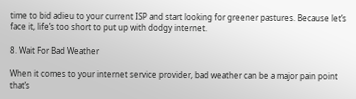time to bid adieu to your current ISP and start looking for greener pastures. Because let’s face it, life’s too short to put up with dodgy internet.

8. Wait For Bad Weather

When it comes to your internet service provider, bad weather can be a major pain point that’s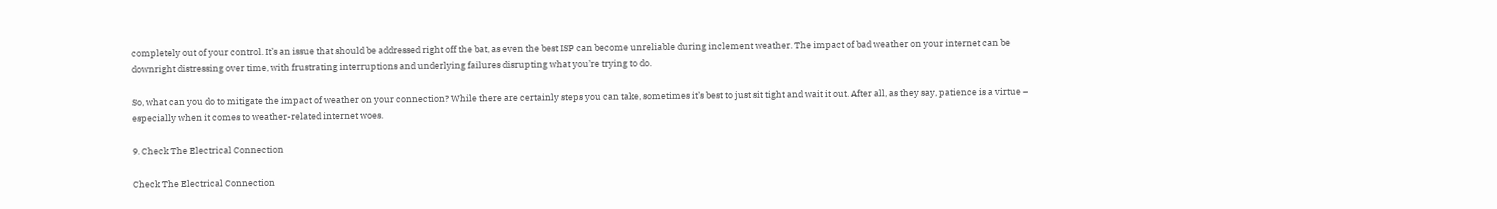completely out of your control. It’s an issue that should be addressed right off the bat, as even the best ISP can become unreliable during inclement weather. The impact of bad weather on your internet can be downright distressing over time, with frustrating interruptions and underlying failures disrupting what you’re trying to do.

So, what can you do to mitigate the impact of weather on your connection? While there are certainly steps you can take, sometimes it’s best to just sit tight and wait it out. After all, as they say, patience is a virtue – especially when it comes to weather-related internet woes.

9. Check The Electrical Connection

Check The Electrical Connection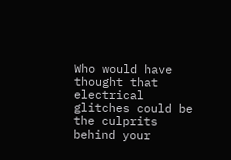Who would have thought that electrical glitches could be the culprits behind your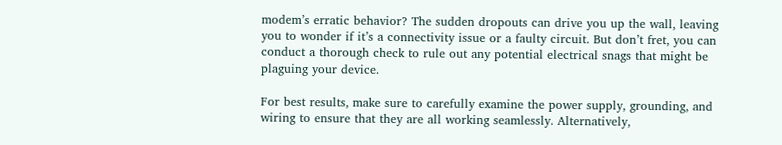modem’s erratic behavior? The sudden dropouts can drive you up the wall, leaving you to wonder if it’s a connectivity issue or a faulty circuit. But don’t fret, you can conduct a thorough check to rule out any potential electrical snags that might be plaguing your device.

For best results, make sure to carefully examine the power supply, grounding, and wiring to ensure that they are all working seamlessly. Alternatively,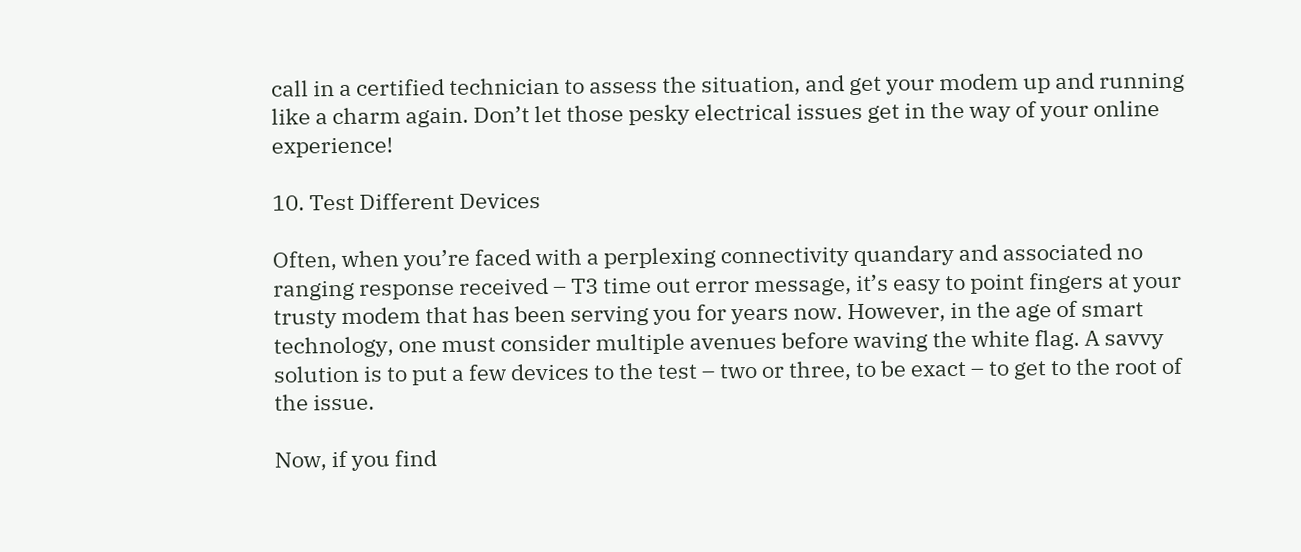call in a certified technician to assess the situation, and get your modem up and running like a charm again. Don’t let those pesky electrical issues get in the way of your online experience!

10. Test Different Devices

Often, when you’re faced with a perplexing connectivity quandary and associated no ranging response received – T3 time out error message, it’s easy to point fingers at your trusty modem that has been serving you for years now. However, in the age of smart technology, one must consider multiple avenues before waving the white flag. A savvy solution is to put a few devices to the test – two or three, to be exact – to get to the root of the issue.

Now, if you find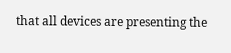that all devices are presenting the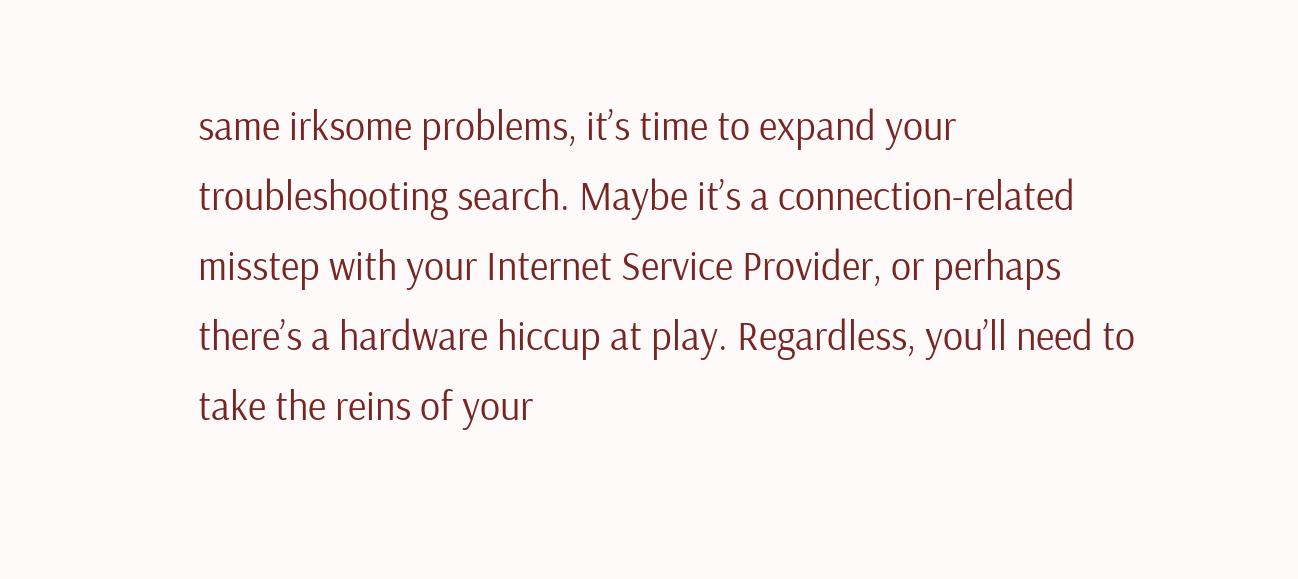same irksome problems, it’s time to expand your troubleshooting search. Maybe it’s a connection-related misstep with your Internet Service Provider, or perhaps there’s a hardware hiccup at play. Regardless, you’ll need to take the reins of your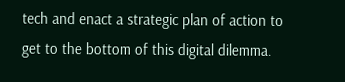tech and enact a strategic plan of action to get to the bottom of this digital dilemma.